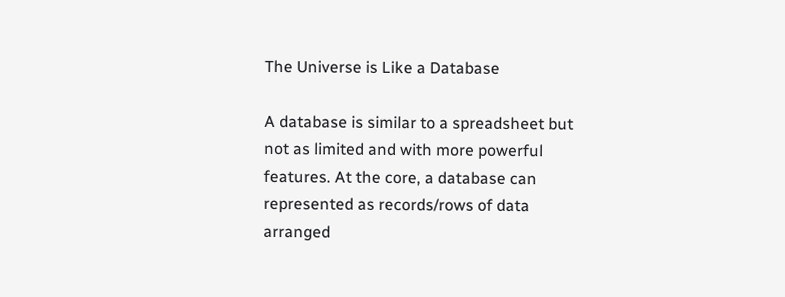The Universe is Like a Database

A database is similar to a spreadsheet but not as limited and with more powerful features. At the core, a database can represented as records/rows of data arranged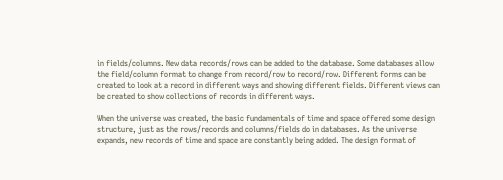in fields/columns. New data records/rows can be added to the database. Some databases allow the field/column format to change from record/row to record/row. Different forms can be created to look at a record in different ways and showing different fields. Different views can be created to show collections of records in different ways.

When the universe was created, the basic fundamentals of time and space offered some design structure, just as the rows/records and columns/fields do in databases. As the universe expands, new records of time and space are constantly being added. The design format of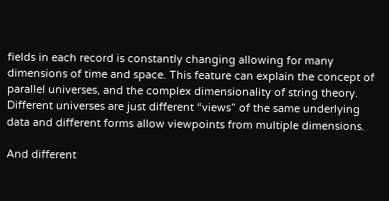fields in each record is constantly changing allowing for many dimensions of time and space. This feature can explain the concept of parallel universes, and the complex dimensionality of string theory. Different universes are just different “views” of the same underlying data and different forms allow viewpoints from multiple dimensions.

And different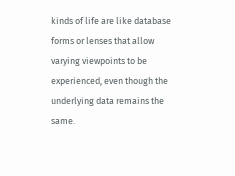kinds of life are like database forms or lenses that allow varying viewpoints to be experienced, even though the underlying data remains the same.